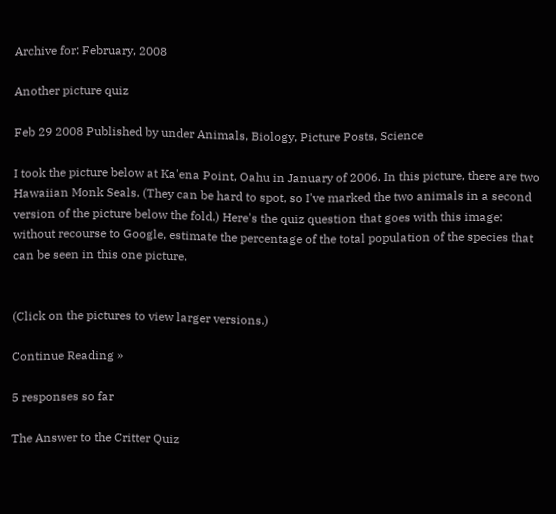Archive for: February, 2008

Another picture quiz

Feb 29 2008 Published by under Animals, Biology, Picture Posts, Science

I took the picture below at Ka'ena Point, Oahu in January of 2006. In this picture, there are two Hawaiian Monk Seals. (They can be hard to spot, so I've marked the two animals in a second version of the picture below the fold.) Here's the quiz question that goes with this image: without recourse to Google, estimate the percentage of the total population of the species that can be seen in this one picture.


(Click on the pictures to view larger versions.)

Continue Reading »

5 responses so far

The Answer to the Critter Quiz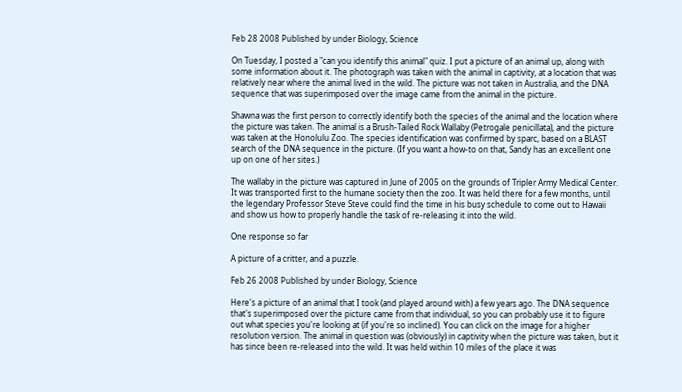Feb 28 2008 Published by under Biology, Science

On Tuesday, I posted a "can you identify this animal" quiz. I put a picture of an animal up, along with some information about it. The photograph was taken with the animal in captivity, at a location that was relatively near where the animal lived in the wild. The picture was not taken in Australia, and the DNA sequence that was superimposed over the image came from the animal in the picture.

Shawna was the first person to correctly identify both the species of the animal and the location where the picture was taken. The animal is a Brush-Tailed Rock Wallaby (Petrogale penicillata), and the picture was taken at the Honolulu Zoo. The species identification was confirmed by sparc, based on a BLAST search of the DNA sequence in the picture. (If you want a how-to on that, Sandy has an excellent one up on one of her sites.)

The wallaby in the picture was captured in June of 2005 on the grounds of Tripler Army Medical Center. It was transported first to the humane society then the zoo. It was held there for a few months, until the legendary Professor Steve Steve could find the time in his busy schedule to come out to Hawaii and show us how to properly handle the task of re-releasing it into the wild.

One response so far

A picture of a critter, and a puzzle.

Feb 26 2008 Published by under Biology, Science

Here's a picture of an animal that I took (and played around with) a few years ago. The DNA sequence that's superimposed over the picture came from that individual, so you can probably use it to figure out what species you're looking at (if you're so inclined). You can click on the image for a higher resolution version. The animal in question was (obviously) in captivity when the picture was taken, but it has since been re-released into the wild. It was held within 10 miles of the place it was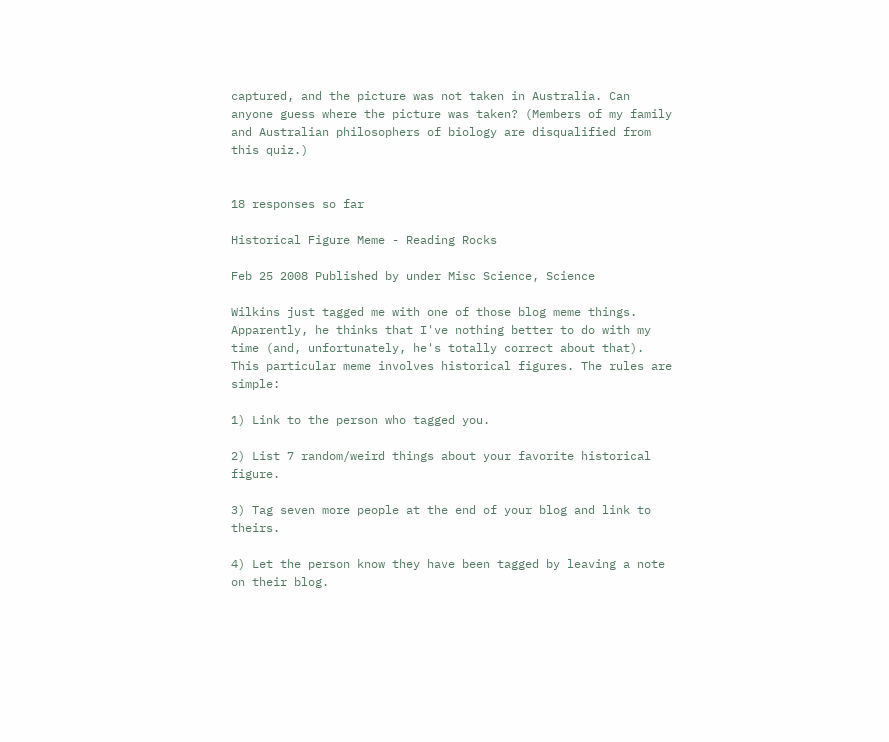captured, and the picture was not taken in Australia. Can anyone guess where the picture was taken? (Members of my family and Australian philosophers of biology are disqualified from this quiz.)


18 responses so far

Historical Figure Meme - Reading Rocks

Feb 25 2008 Published by under Misc Science, Science

Wilkins just tagged me with one of those blog meme things. Apparently, he thinks that I've nothing better to do with my time (and, unfortunately, he's totally correct about that). This particular meme involves historical figures. The rules are simple:

1) Link to the person who tagged you.

2) List 7 random/weird things about your favorite historical figure.

3) Tag seven more people at the end of your blog and link to theirs.

4) Let the person know they have been tagged by leaving a note on their blog.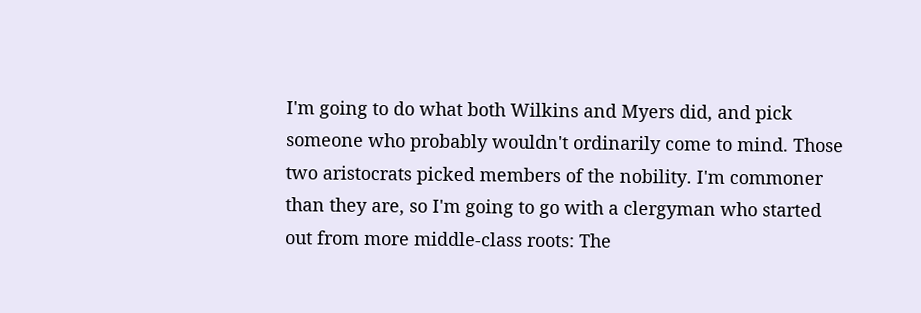I'm going to do what both Wilkins and Myers did, and pick someone who probably wouldn't ordinarily come to mind. Those two aristocrats picked members of the nobility. I'm commoner than they are, so I'm going to go with a clergyman who started out from more middle-class roots: The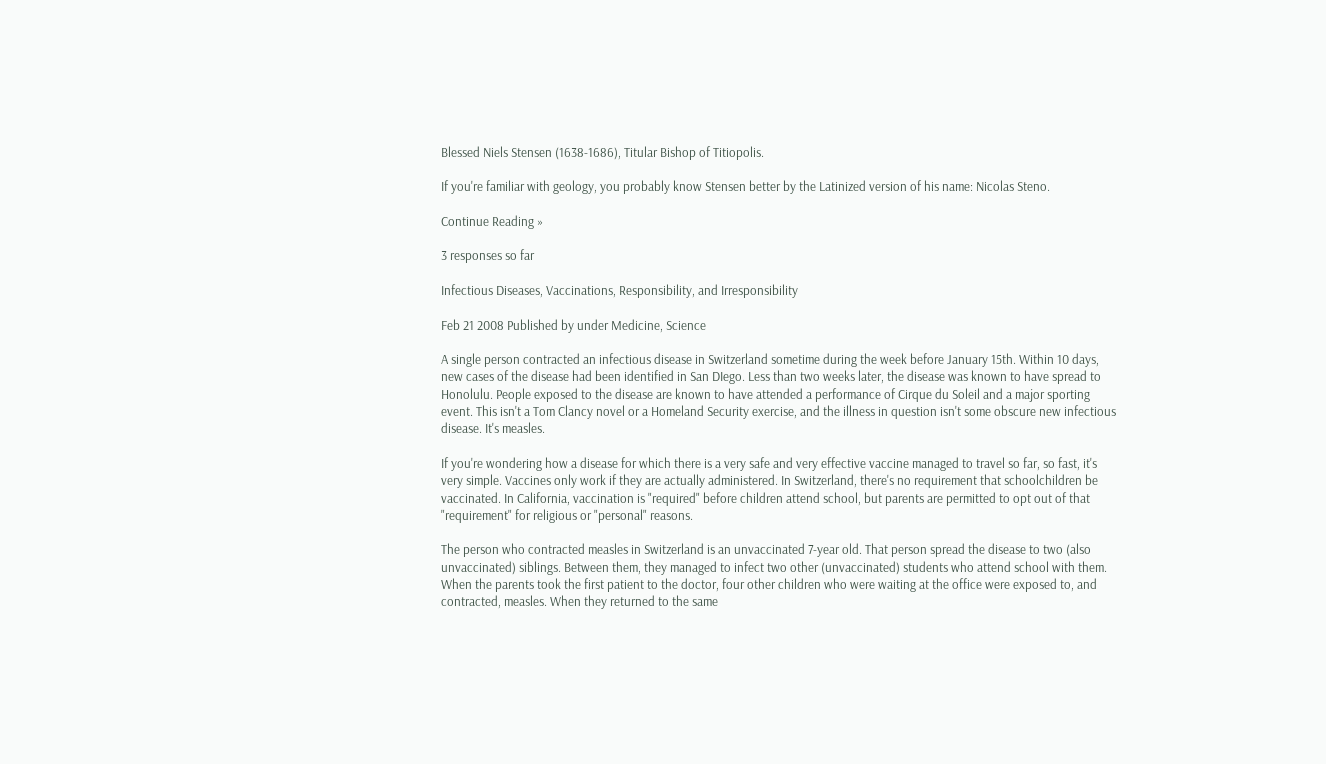Blessed Niels Stensen (1638-1686), Titular Bishop of Titiopolis.

If you're familiar with geology, you probably know Stensen better by the Latinized version of his name: Nicolas Steno.

Continue Reading »

3 responses so far

Infectious Diseases, Vaccinations, Responsibility, and Irresponsibility

Feb 21 2008 Published by under Medicine, Science

A single person contracted an infectious disease in Switzerland sometime during the week before January 15th. Within 10 days, new cases of the disease had been identified in San DIego. Less than two weeks later, the disease was known to have spread to Honolulu. People exposed to the disease are known to have attended a performance of Cirque du Soleil and a major sporting event. This isn't a Tom Clancy novel or a Homeland Security exercise, and the illness in question isn't some obscure new infectious disease. It's measles.

If you're wondering how a disease for which there is a very safe and very effective vaccine managed to travel so far, so fast, it's very simple. Vaccines only work if they are actually administered. In Switzerland, there's no requirement that schoolchildren be vaccinated. In California, vaccination is "required" before children attend school, but parents are permitted to opt out of that "requirement" for religious or "personal" reasons.

The person who contracted measles in Switzerland is an unvaccinated 7-year old. That person spread the disease to two (also unvaccinated) siblings. Between them, they managed to infect two other (unvaccinated) students who attend school with them. When the parents took the first patient to the doctor, four other children who were waiting at the office were exposed to, and contracted, measles. When they returned to the same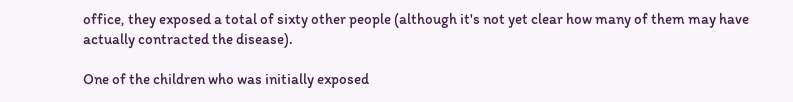office, they exposed a total of sixty other people (although it's not yet clear how many of them may have actually contracted the disease).

One of the children who was initially exposed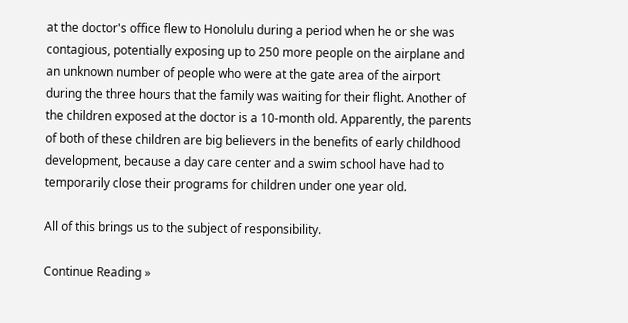at the doctor's office flew to Honolulu during a period when he or she was contagious, potentially exposing up to 250 more people on the airplane and an unknown number of people who were at the gate area of the airport during the three hours that the family was waiting for their flight. Another of the children exposed at the doctor is a 10-month old. Apparently, the parents of both of these children are big believers in the benefits of early childhood development, because a day care center and a swim school have had to temporarily close their programs for children under one year old.

All of this brings us to the subject of responsibility.

Continue Reading »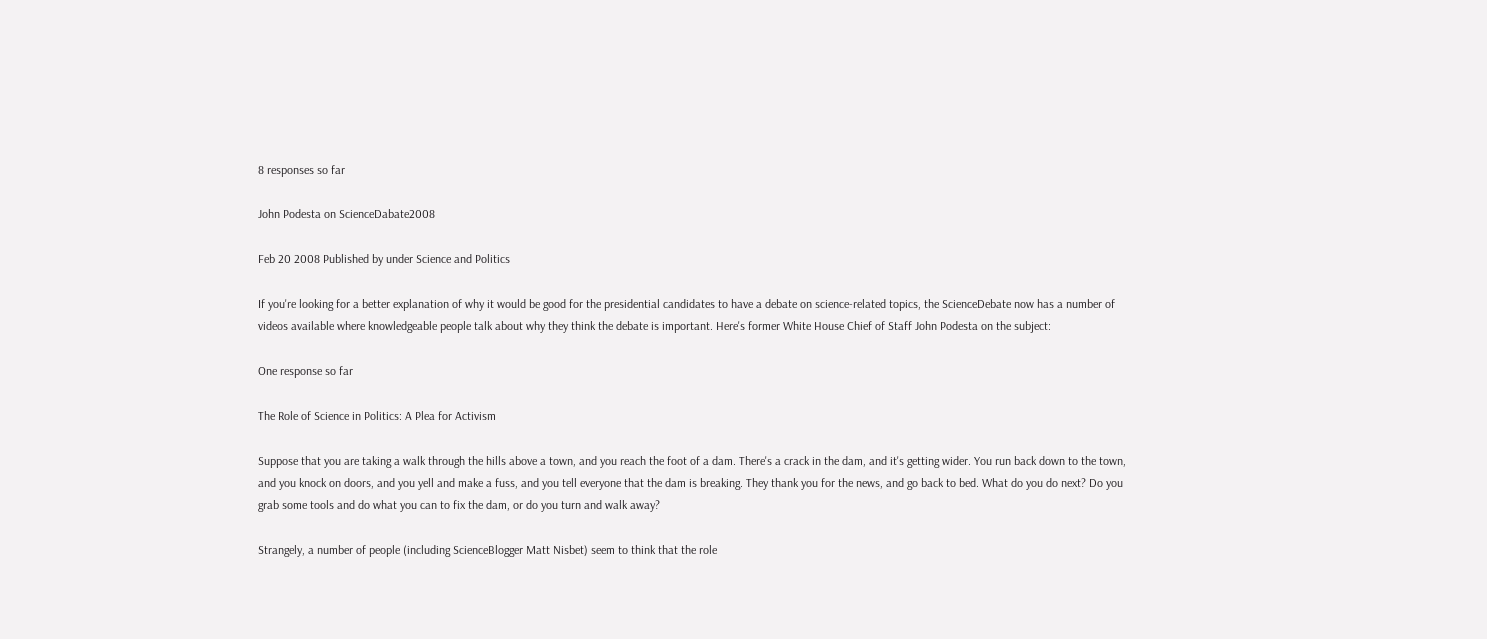8 responses so far

John Podesta on ScienceDabate2008

Feb 20 2008 Published by under Science and Politics

If you're looking for a better explanation of why it would be good for the presidential candidates to have a debate on science-related topics, the ScienceDebate now has a number of videos available where knowledgeable people talk about why they think the debate is important. Here's former White House Chief of Staff John Podesta on the subject:

One response so far

The Role of Science in Politics: A Plea for Activism

Suppose that you are taking a walk through the hills above a town, and you reach the foot of a dam. There's a crack in the dam, and it's getting wider. You run back down to the town, and you knock on doors, and you yell and make a fuss, and you tell everyone that the dam is breaking. They thank you for the news, and go back to bed. What do you do next? Do you grab some tools and do what you can to fix the dam, or do you turn and walk away?

Strangely, a number of people (including ScienceBlogger Matt Nisbet) seem to think that the role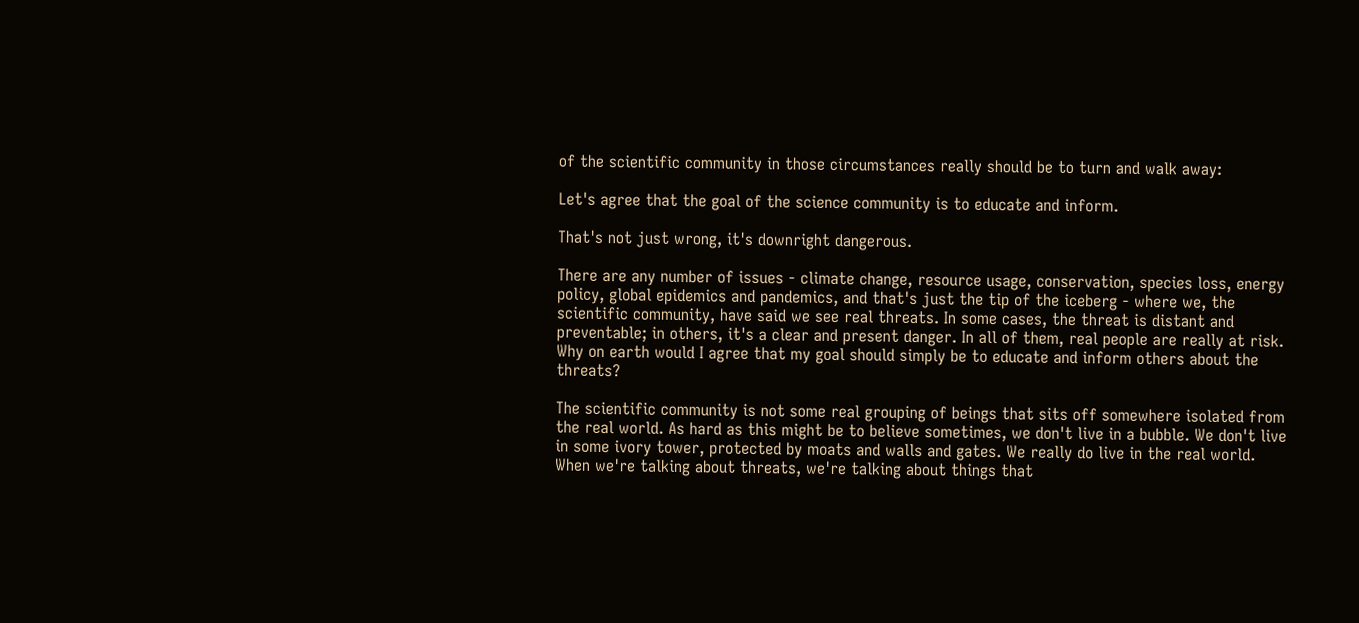of the scientific community in those circumstances really should be to turn and walk away:

Let's agree that the goal of the science community is to educate and inform.

That's not just wrong, it's downright dangerous.

There are any number of issues - climate change, resource usage, conservation, species loss, energy policy, global epidemics and pandemics, and that's just the tip of the iceberg - where we, the scientific community, have said we see real threats. In some cases, the threat is distant and preventable; in others, it's a clear and present danger. In all of them, real people are really at risk. Why on earth would I agree that my goal should simply be to educate and inform others about the threats?

The scientific community is not some real grouping of beings that sits off somewhere isolated from the real world. As hard as this might be to believe sometimes, we don't live in a bubble. We don't live in some ivory tower, protected by moats and walls and gates. We really do live in the real world. When we're talking about threats, we're talking about things that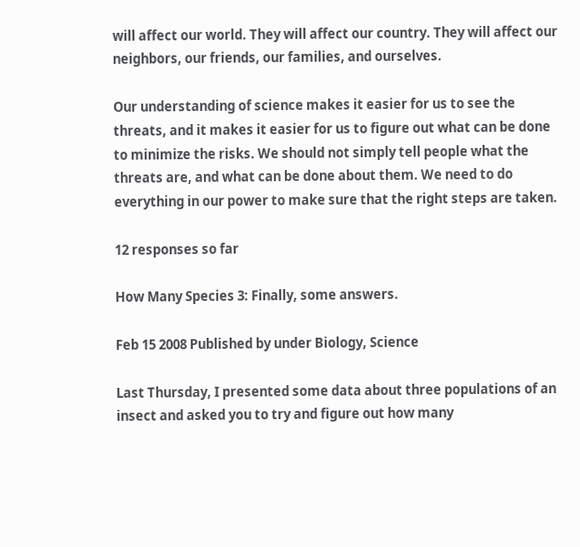will affect our world. They will affect our country. They will affect our neighbors, our friends, our families, and ourselves.

Our understanding of science makes it easier for us to see the threats, and it makes it easier for us to figure out what can be done to minimize the risks. We should not simply tell people what the threats are, and what can be done about them. We need to do everything in our power to make sure that the right steps are taken.

12 responses so far

How Many Species 3: Finally, some answers.

Feb 15 2008 Published by under Biology, Science

Last Thursday, I presented some data about three populations of an insect and asked you to try and figure out how many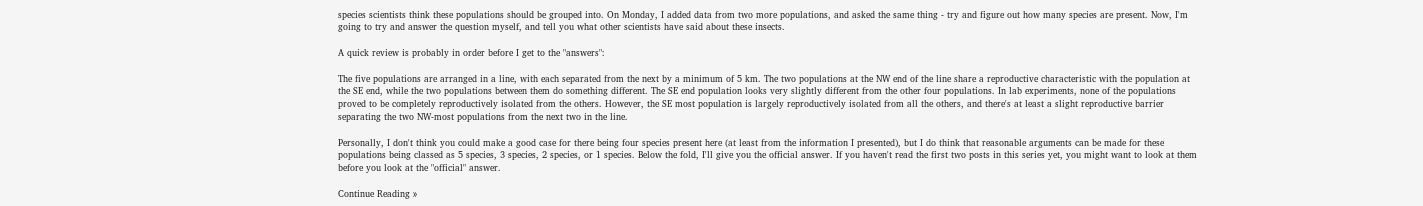species scientists think these populations should be grouped into. On Monday, I added data from two more populations, and asked the same thing - try and figure out how many species are present. Now, I'm going to try and answer the question myself, and tell you what other scientists have said about these insects.

A quick review is probably in order before I get to the "answers":

The five populations are arranged in a line, with each separated from the next by a minimum of 5 km. The two populations at the NW end of the line share a reproductive characteristic with the population at the SE end, while the two populations between them do something different. The SE end population looks very slightly different from the other four populations. In lab experiments, none of the populations proved to be completely reproductively isolated from the others. However, the SE most population is largely reproductively isolated from all the others, and there's at least a slight reproductive barrier separating the two NW-most populations from the next two in the line.

Personally, I don't think you could make a good case for there being four species present here (at least from the information I presented), but I do think that reasonable arguments can be made for these populations being classed as 5 species, 3 species, 2 species, or 1 species. Below the fold, I'll give you the official answer. If you haven't read the first two posts in this series yet, you might want to look at them before you look at the "official" answer.

Continue Reading »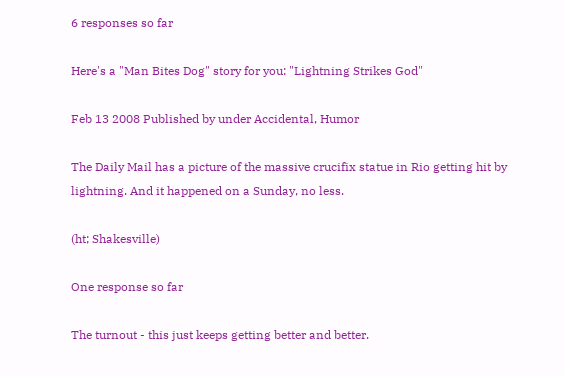6 responses so far

Here's a "Man Bites Dog" story for you: "Lightning Strikes God"

Feb 13 2008 Published by under Accidental, Humor

The Daily Mail has a picture of the massive crucifix statue in Rio getting hit by lightning. And it happened on a Sunday, no less.

(ht; Shakesville)

One response so far

The turnout - this just keeps getting better and better.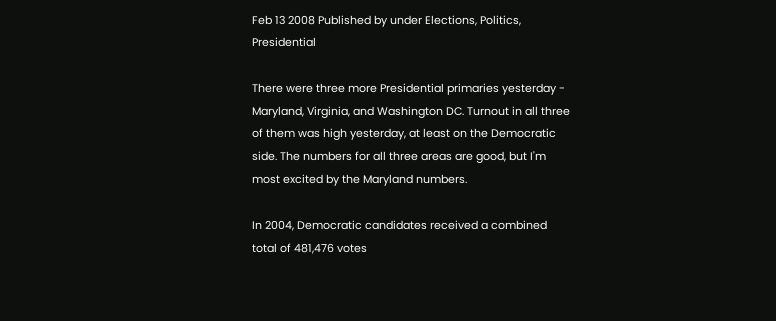Feb 13 2008 Published by under Elections, Politics, Presidential

There were three more Presidential primaries yesterday - Maryland, Virginia, and Washington DC. Turnout in all three of them was high yesterday, at least on the Democratic side. The numbers for all three areas are good, but I'm most excited by the Maryland numbers.

In 2004, Democratic candidates received a combined total of 481,476 votes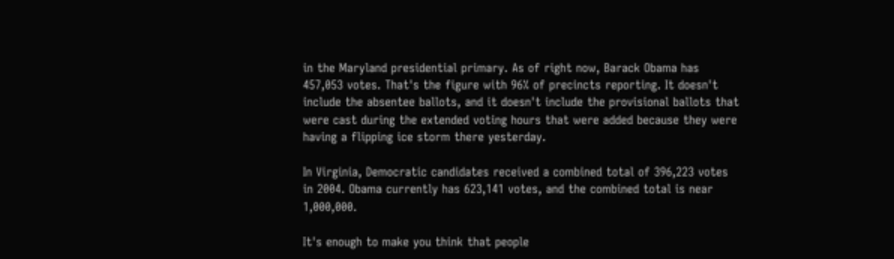in the Maryland presidential primary. As of right now, Barack Obama has 457,053 votes. That's the figure with 96% of precincts reporting. It doesn't include the absentee ballots, and it doesn't include the provisional ballots that were cast during the extended voting hours that were added because they were having a flipping ice storm there yesterday.

In Virginia, Democratic candidates received a combined total of 396,223 votes in 2004. Obama currently has 623,141 votes, and the combined total is near 1,000,000.

It's enough to make you think that people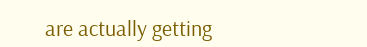are actually getting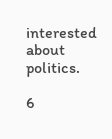interested about politics.

6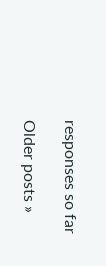responses so far

Older posts »